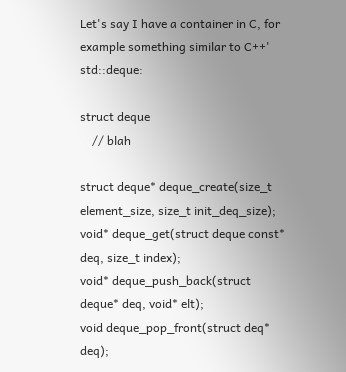Let's say I have a container in C, for example something similar to C++' std::deque:

struct deque
    // blah

struct deque* deque_create(size_t element_size, size_t init_deq_size);
void* deque_get(struct deque const* deq, size_t index);
void* deque_push_back(struct deque* deq, void* elt);
void deque_pop_front(struct deq* deq);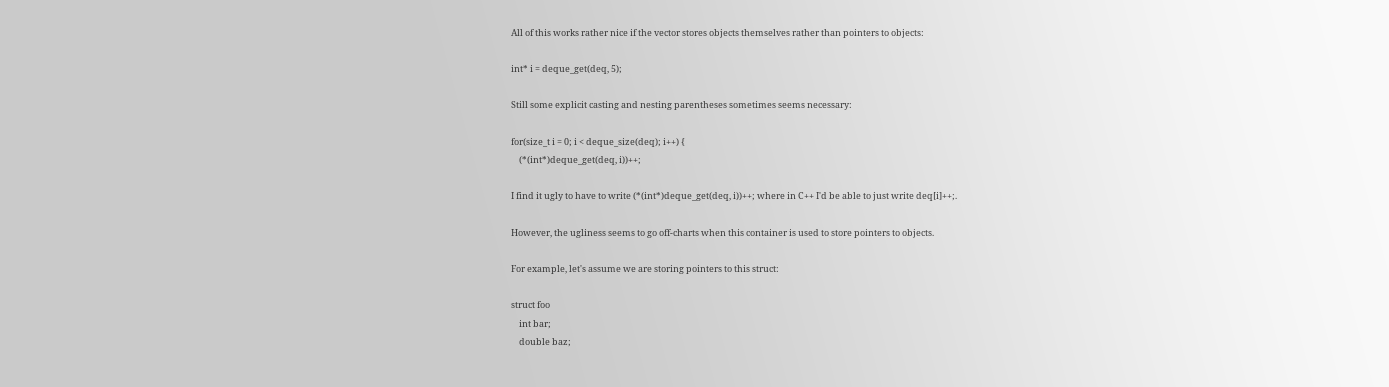All of this works rather nice if the vector stores objects themselves rather than pointers to objects:

int* i = deque_get(deq, 5);

Still some explicit casting and nesting parentheses sometimes seems necessary:

for(size_t i = 0; i < deque_size(deq); i++) {
    (*(int*)deque_get(deq, i))++;

I find it ugly to have to write (*(int*)deque_get(deq, i))++; where in C++ I'd be able to just write deq[i]++;.

However, the ugliness seems to go off-charts when this container is used to store pointers to objects.

For example, let's assume we are storing pointers to this struct:

struct foo
    int bar;
    double baz;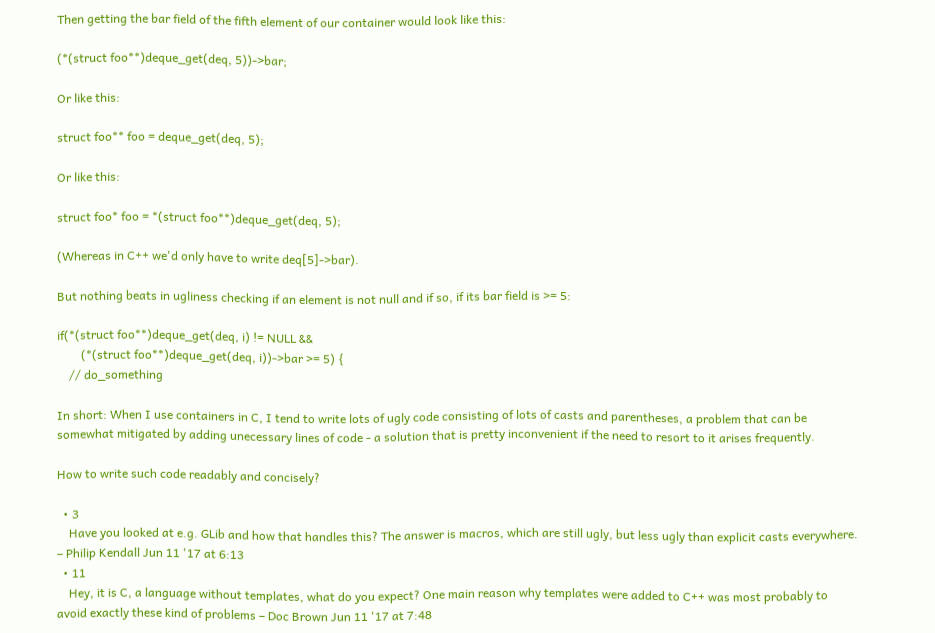Then getting the bar field of the fifth element of our container would look like this:

(*(struct foo**)deque_get(deq, 5))->bar;

Or like this:

struct foo** foo = deque_get(deq, 5);

Or like this:

struct foo* foo = *(struct foo**)deque_get(deq, 5);

(Whereas in C++ we'd only have to write deq[5]->bar).

But nothing beats in ugliness checking if an element is not null and if so, if its bar field is >= 5:

if(*(struct foo**)deque_get(deq, i) != NULL &&
        (*(struct foo**)deque_get(deq, i))->bar >= 5) {
    // do_something

In short: When I use containers in C, I tend to write lots of ugly code consisting of lots of casts and parentheses, a problem that can be somewhat mitigated by adding unecessary lines of code - a solution that is pretty inconvenient if the need to resort to it arises frequently.

How to write such code readably and concisely?

  • 3
    Have you looked at e.g. GLib and how that handles this? The answer is macros, which are still ugly, but less ugly than explicit casts everywhere. – Philip Kendall Jun 11 '17 at 6:13
  • 11
    Hey, it is C, a language without templates, what do you expect? One main reason why templates were added to C++ was most probably to avoid exactly these kind of problems – Doc Brown Jun 11 '17 at 7:48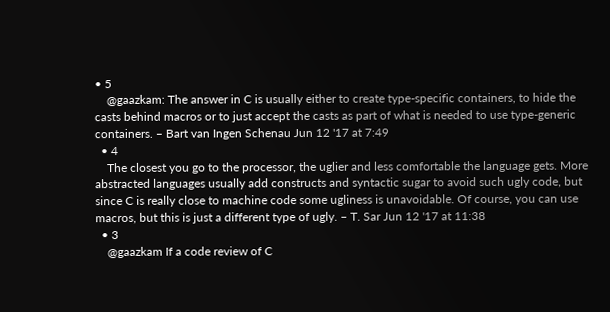• 5
    @gaazkam: The answer in C is usually either to create type-specific containers, to hide the casts behind macros or to just accept the casts as part of what is needed to use type-generic containers. – Bart van Ingen Schenau Jun 12 '17 at 7:49
  • 4
    The closest you go to the processor, the uglier and less comfortable the language gets. More abstracted languages usually add constructs and syntactic sugar to avoid such ugly code, but since C is really close to machine code some ugliness is unavoidable. Of course, you can use macros, but this is just a different type of ugly. – T. Sar Jun 12 '17 at 11:38
  • 3
    @gaazkam If a code review of C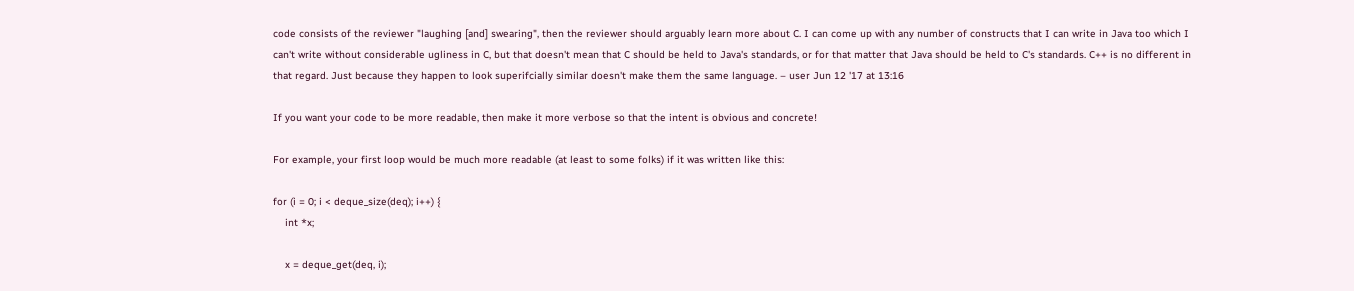code consists of the reviewer "laughing [and] swearing", then the reviewer should arguably learn more about C. I can come up with any number of constructs that I can write in Java too which I can't write without considerable ugliness in C, but that doesn't mean that C should be held to Java's standards, or for that matter that Java should be held to C's standards. C++ is no different in that regard. Just because they happen to look superifcially similar doesn't make them the same language. – user Jun 12 '17 at 13:16

If you want your code to be more readable, then make it more verbose so that the intent is obvious and concrete!

For example, your first loop would be much more readable (at least to some folks) if it was written like this:

for (i = 0; i < deque_size(deq); i++) {
    int *x;

    x = deque_get(deq, i);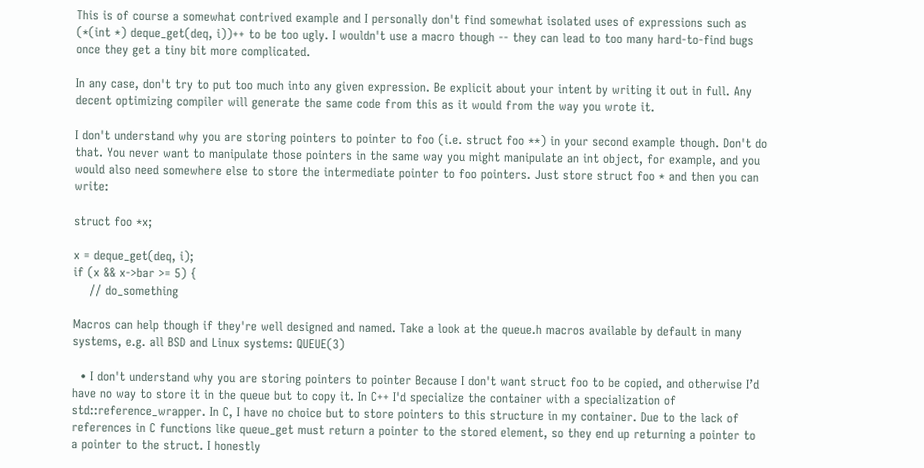This is of course a somewhat contrived example and I personally don't find somewhat isolated uses of expressions such as (*(int *) deque_get(deq, i))++ to be too ugly. I wouldn't use a macro though -- they can lead to too many hard-to-find bugs once they get a tiny bit more complicated.

In any case, don't try to put too much into any given expression. Be explicit about your intent by writing it out in full. Any decent optimizing compiler will generate the same code from this as it would from the way you wrote it.

I don't understand why you are storing pointers to pointer to foo (i.e. struct foo **) in your second example though. Don't do that. You never want to manipulate those pointers in the same way you might manipulate an int object, for example, and you would also need somewhere else to store the intermediate pointer to foo pointers. Just store struct foo * and then you can write:

struct foo *x;

x = deque_get(deq, i);
if (x && x->bar >= 5) {
    // do_something

Macros can help though if they're well designed and named. Take a look at the queue.h macros available by default in many systems, e.g. all BSD and Linux systems: QUEUE(3)

  • I don't understand why you are storing pointers to pointer Because I don't want struct foo to be copied, and otherwise I’d have no way to store it in the queue but to copy it. In C++ I'd specialize the container with a specialization of std::reference_wrapper. In C, I have no choice but to store pointers to this structure in my container. Due to the lack of references in C functions like queue_get must return a pointer to the stored element, so they end up returning a pointer to a pointer to the struct. I honestly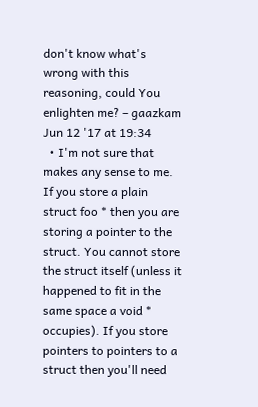don't know what's wrong with this reasoning, could You enlighten me? – gaazkam Jun 12 '17 at 19:34
  • I'm not sure that makes any sense to me. If you store a plain struct foo * then you are storing a pointer to the struct. You cannot store the struct itself (unless it happened to fit in the same space a void * occupies). If you store pointers to pointers to a struct then you'll need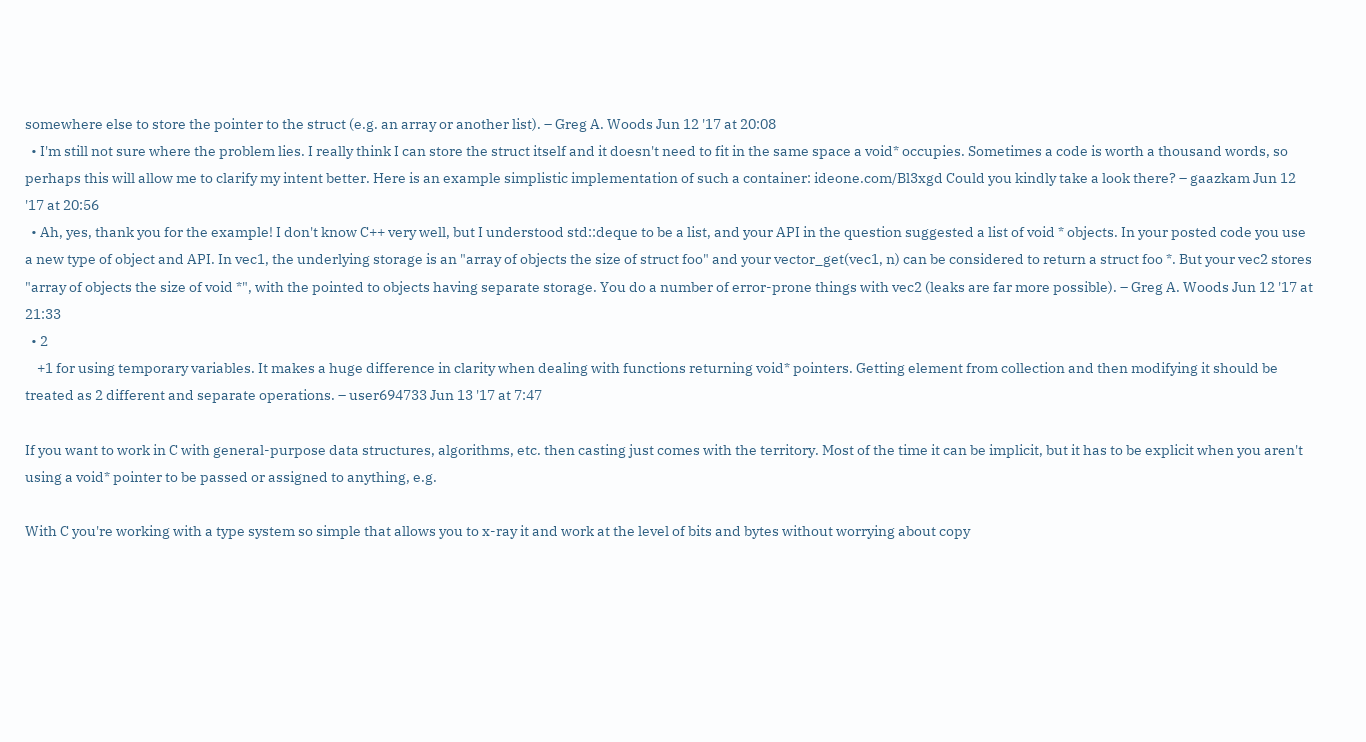somewhere else to store the pointer to the struct (e.g. an array or another list). – Greg A. Woods Jun 12 '17 at 20:08
  • I'm still not sure where the problem lies. I really think I can store the struct itself and it doesn't need to fit in the same space a void* occupies. Sometimes a code is worth a thousand words, so perhaps this will allow me to clarify my intent better. Here is an example simplistic implementation of such a container: ideone.com/Bl3xgd Could you kindly take a look there? – gaazkam Jun 12 '17 at 20:56
  • Ah, yes, thank you for the example! I don't know C++ very well, but I understood std::deque to be a list, and your API in the question suggested a list of void * objects. In your posted code you use a new type of object and API. In vec1, the underlying storage is an "array of objects the size of struct foo" and your vector_get(vec1, n) can be considered to return a struct foo *. But your vec2 stores "array of objects the size of void *", with the pointed to objects having separate storage. You do a number of error-prone things with vec2 (leaks are far more possible). – Greg A. Woods Jun 12 '17 at 21:33
  • 2
    +1 for using temporary variables. It makes a huge difference in clarity when dealing with functions returning void* pointers. Getting element from collection and then modifying it should be treated as 2 different and separate operations. – user694733 Jun 13 '17 at 7:47

If you want to work in C with general-purpose data structures, algorithms, etc. then casting just comes with the territory. Most of the time it can be implicit, but it has to be explicit when you aren't using a void* pointer to be passed or assigned to anything, e.g.

With C you're working with a type system so simple that allows you to x-ray it and work at the level of bits and bytes without worrying about copy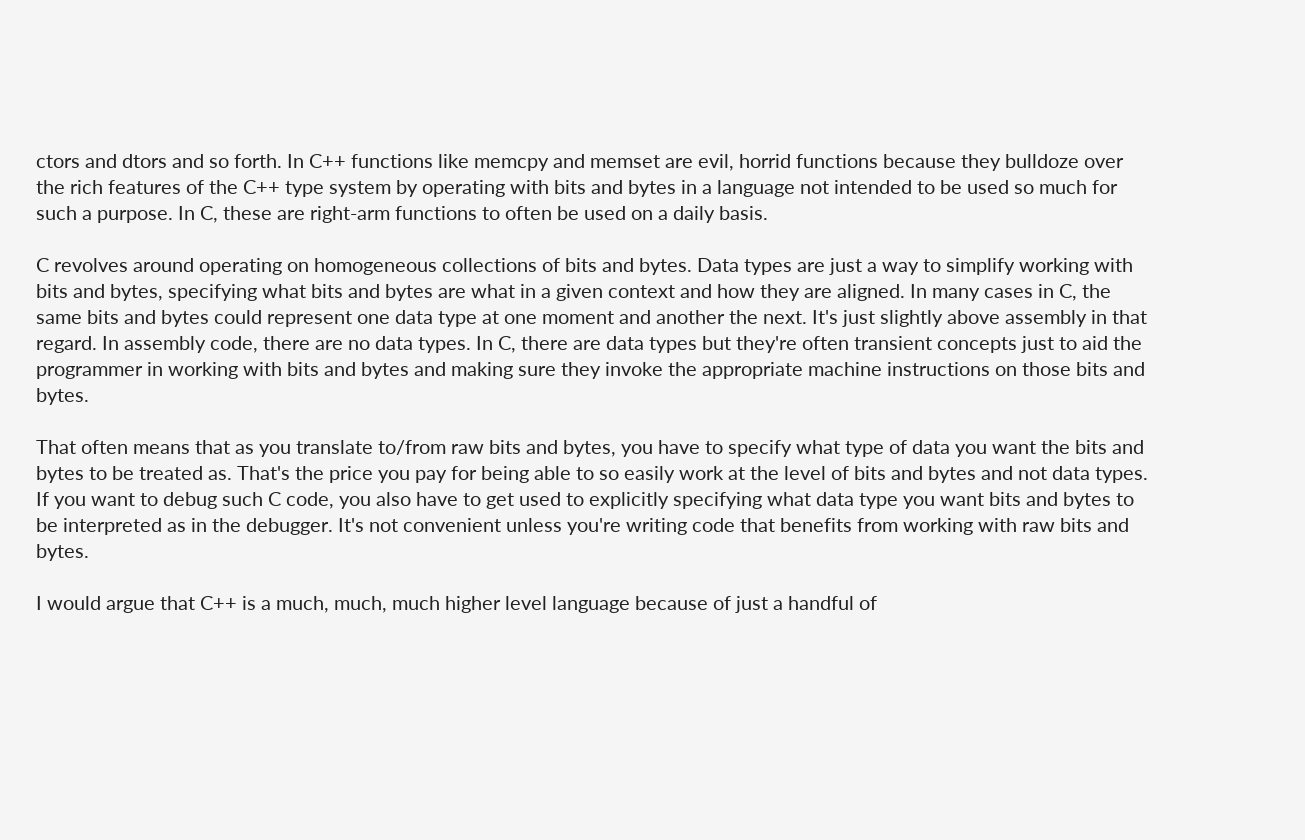ctors and dtors and so forth. In C++ functions like memcpy and memset are evil, horrid functions because they bulldoze over the rich features of the C++ type system by operating with bits and bytes in a language not intended to be used so much for such a purpose. In C, these are right-arm functions to often be used on a daily basis.

C revolves around operating on homogeneous collections of bits and bytes. Data types are just a way to simplify working with bits and bytes, specifying what bits and bytes are what in a given context and how they are aligned. In many cases in C, the same bits and bytes could represent one data type at one moment and another the next. It's just slightly above assembly in that regard. In assembly code, there are no data types. In C, there are data types but they're often transient concepts just to aid the programmer in working with bits and bytes and making sure they invoke the appropriate machine instructions on those bits and bytes.

That often means that as you translate to/from raw bits and bytes, you have to specify what type of data you want the bits and bytes to be treated as. That's the price you pay for being able to so easily work at the level of bits and bytes and not data types. If you want to debug such C code, you also have to get used to explicitly specifying what data type you want bits and bytes to be interpreted as in the debugger. It's not convenient unless you're writing code that benefits from working with raw bits and bytes.

I would argue that C++ is a much, much, much higher level language because of just a handful of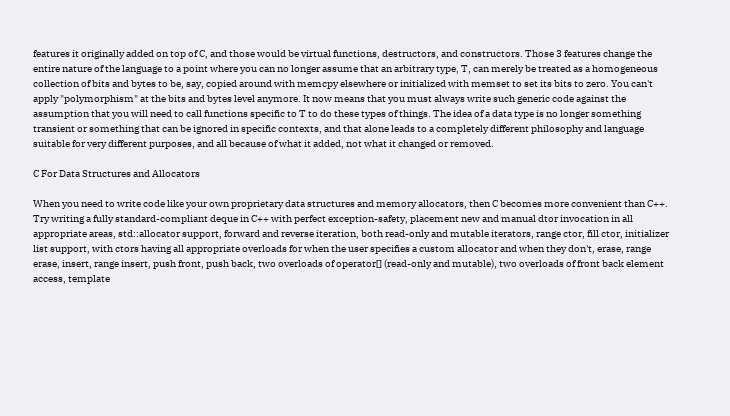features it originally added on top of C, and those would be virtual functions, destructors, and constructors. Those 3 features change the entire nature of the language to a point where you can no longer assume that an arbitrary type, T, can merely be treated as a homogeneous collection of bits and bytes to be, say, copied around with memcpy elsewhere or initialized with memset to set its bits to zero. You can't apply "polymorphism" at the bits and bytes level anymore. It now means that you must always write such generic code against the assumption that you will need to call functions specific to T to do these types of things. The idea of a data type is no longer something transient or something that can be ignored in specific contexts, and that alone leads to a completely different philosophy and language suitable for very different purposes, and all because of what it added, not what it changed or removed.

C For Data Structures and Allocators

When you need to write code like your own proprietary data structures and memory allocators, then C becomes more convenient than C++. Try writing a fully standard-compliant deque in C++ with perfect exception-safety, placement new and manual dtor invocation in all appropriate areas, std::allocator support, forward and reverse iteration, both read-only and mutable iterators, range ctor, fill ctor, initializer list support, with ctors having all appropriate overloads for when the user specifies a custom allocator and when they don't, erase, range erase, insert, range insert, push front, push back, two overloads of operator[] (read-only and mutable), two overloads of front back element access, template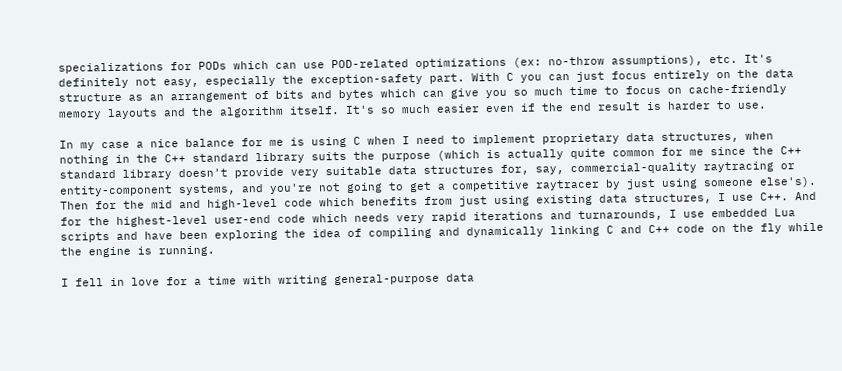specializations for PODs which can use POD-related optimizations (ex: no-throw assumptions), etc. It's definitely not easy, especially the exception-safety part. With C you can just focus entirely on the data structure as an arrangement of bits and bytes which can give you so much time to focus on cache-friendly memory layouts and the algorithm itself. It's so much easier even if the end result is harder to use.

In my case a nice balance for me is using C when I need to implement proprietary data structures, when nothing in the C++ standard library suits the purpose (which is actually quite common for me since the C++ standard library doesn't provide very suitable data structures for, say, commercial-quality raytracing or entity-component systems, and you're not going to get a competitive raytracer by just using someone else's). Then for the mid and high-level code which benefits from just using existing data structures, I use C++. And for the highest-level user-end code which needs very rapid iterations and turnarounds, I use embedded Lua scripts and have been exploring the idea of compiling and dynamically linking C and C++ code on the fly while the engine is running.

I fell in love for a time with writing general-purpose data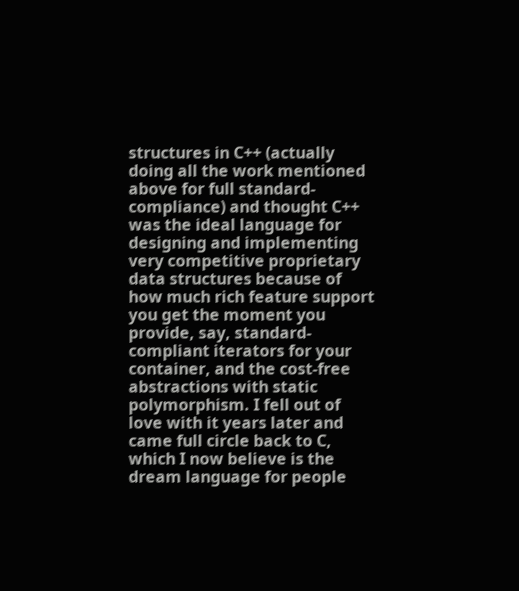structures in C++ (actually doing all the work mentioned above for full standard-compliance) and thought C++ was the ideal language for designing and implementing very competitive proprietary data structures because of how much rich feature support you get the moment you provide, say, standard-compliant iterators for your container, and the cost-free abstractions with static polymorphism. I fell out of love with it years later and came full circle back to C, which I now believe is the dream language for people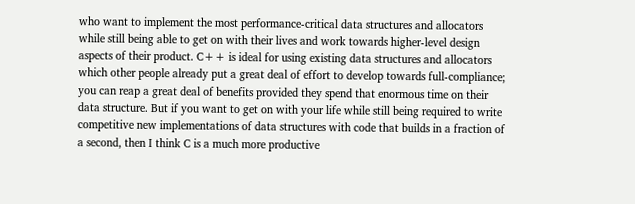who want to implement the most performance-critical data structures and allocators while still being able to get on with their lives and work towards higher-level design aspects of their product. C++ is ideal for using existing data structures and allocators which other people already put a great deal of effort to develop towards full-compliance; you can reap a great deal of benefits provided they spend that enormous time on their data structure. But if you want to get on with your life while still being required to write competitive new implementations of data structures with code that builds in a fraction of a second, then I think C is a much more productive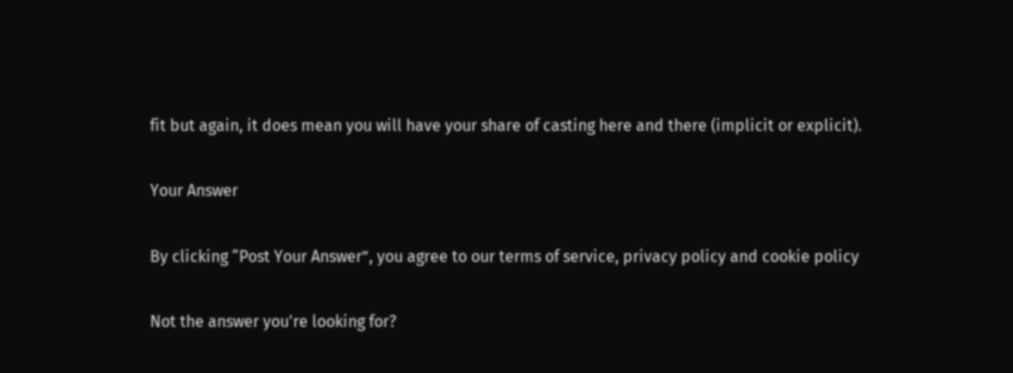fit but again, it does mean you will have your share of casting here and there (implicit or explicit).

Your Answer

By clicking “Post Your Answer”, you agree to our terms of service, privacy policy and cookie policy

Not the answer you're looking for?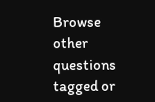Browse other questions tagged or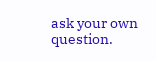ask your own question.